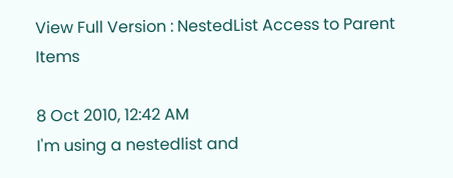View Full Version : NestedList Access to Parent Items

8 Oct 2010, 12:42 AM
I'm using a nestedlist and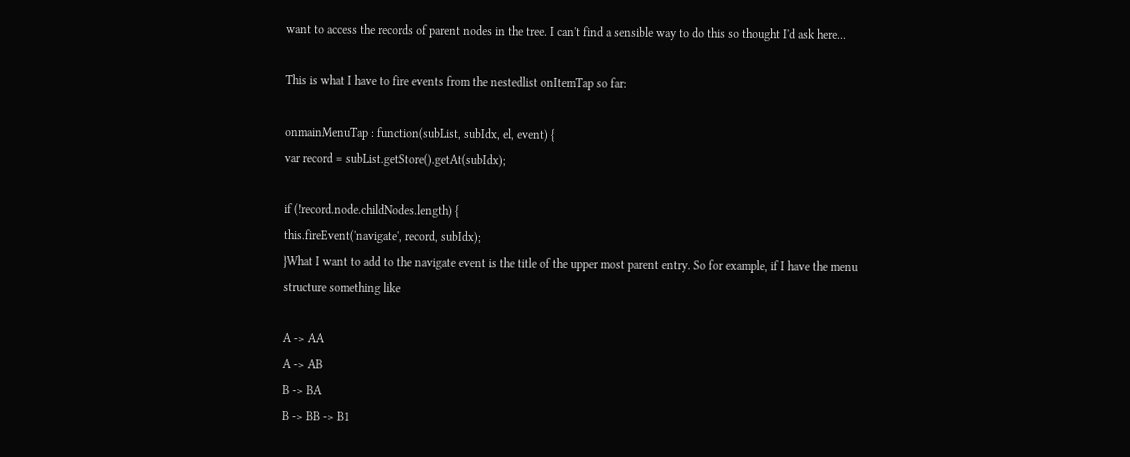want to access the records of parent nodes in the tree. I can't find a sensible way to do this so thought I'd ask here...

This is what I have to fire events from the nestedlist onItemTap so far:

onmainMenuTap : function(subList, subIdx, el, event) {
var record = subList.getStore().getAt(subIdx);

if (!record.node.childNodes.length) {
this.fireEvent('navigate', record, subIdx);
}What I want to add to the navigate event is the title of the upper most parent entry. So for example, if I have the menu structure something like

A -> AA
A -> AB
B -> BA
B -> BB -> B1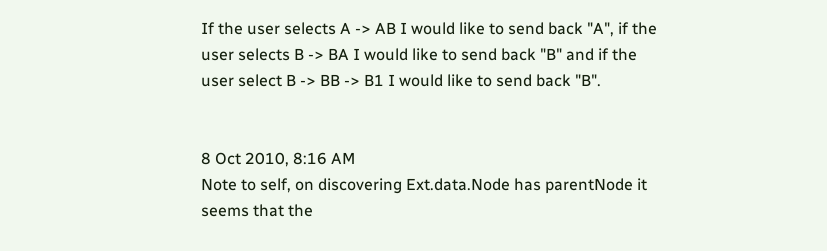If the user selects A -> AB I would like to send back "A", if the user selects B -> BA I would like to send back "B" and if the user select B -> BB -> B1 I would like to send back "B".


8 Oct 2010, 8:16 AM
Note to self, on discovering Ext.data.Node has parentNode it seems that the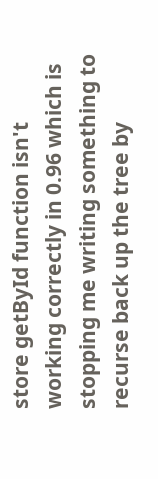store getById function isn't working correctly in 0.96 which is stopping me writing something to recurse back up the tree by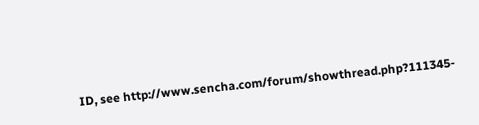ID, see http://www.sencha.com/forum/showthread.php?111345-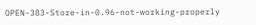OPEN-383-Store-in-0.96-not-working-properly